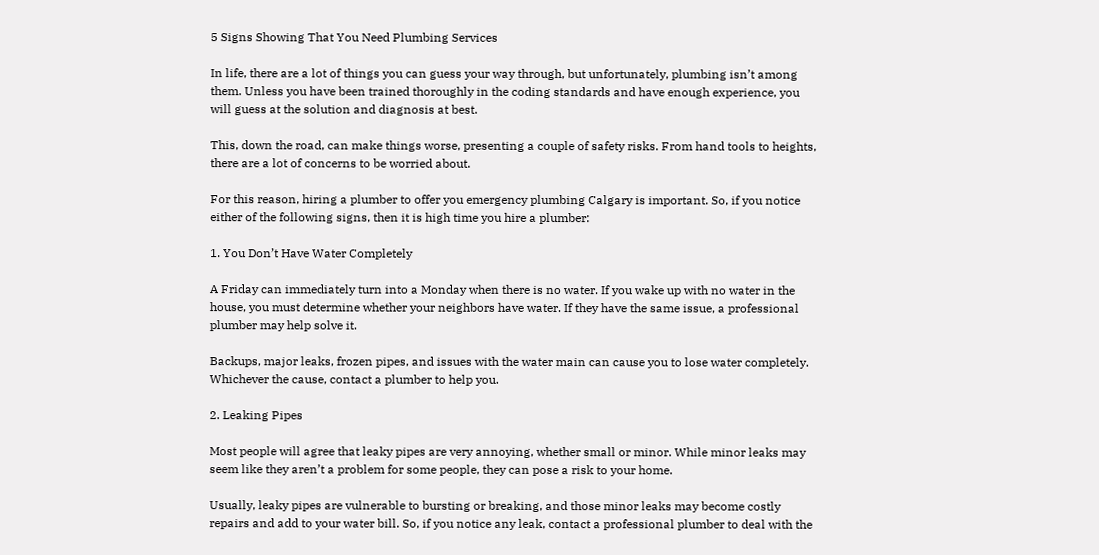5 Signs Showing That You Need Plumbing Services

In life, there are a lot of things you can guess your way through, but unfortunately, plumbing isn’t among them. Unless you have been trained thoroughly in the coding standards and have enough experience, you will guess at the solution and diagnosis at best.

This, down the road, can make things worse, presenting a couple of safety risks. From hand tools to heights, there are a lot of concerns to be worried about.

For this reason, hiring a plumber to offer you emergency plumbing Calgary is important. So, if you notice either of the following signs, then it is high time you hire a plumber:

1. You Don’t Have Water Completely

A Friday can immediately turn into a Monday when there is no water. If you wake up with no water in the house, you must determine whether your neighbors have water. If they have the same issue, a professional plumber may help solve it.

Backups, major leaks, frozen pipes, and issues with the water main can cause you to lose water completely. Whichever the cause, contact a plumber to help you.

2. Leaking Pipes

Most people will agree that leaky pipes are very annoying, whether small or minor. While minor leaks may seem like they aren’t a problem for some people, they can pose a risk to your home.

Usually, leaky pipes are vulnerable to bursting or breaking, and those minor leaks may become costly repairs and add to your water bill. So, if you notice any leak, contact a professional plumber to deal with the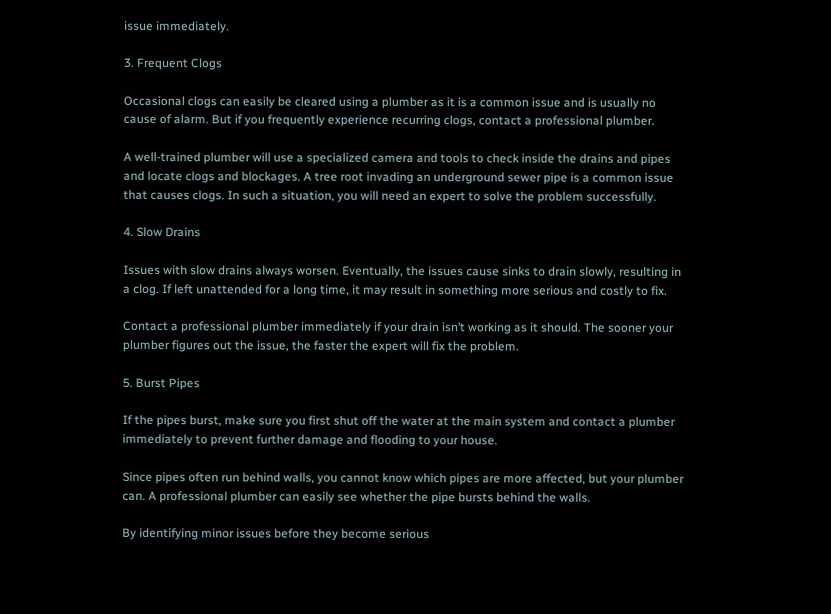issue immediately.

3. Frequent Clogs

Occasional clogs can easily be cleared using a plumber as it is a common issue and is usually no cause of alarm. But if you frequently experience recurring clogs, contact a professional plumber.

A well-trained plumber will use a specialized camera and tools to check inside the drains and pipes and locate clogs and blockages. A tree root invading an underground sewer pipe is a common issue that causes clogs. In such a situation, you will need an expert to solve the problem successfully.

4. Slow Drains

Issues with slow drains always worsen. Eventually, the issues cause sinks to drain slowly, resulting in a clog. If left unattended for a long time, it may result in something more serious and costly to fix.

Contact a professional plumber immediately if your drain isn’t working as it should. The sooner your plumber figures out the issue, the faster the expert will fix the problem.

5. Burst Pipes

If the pipes burst, make sure you first shut off the water at the main system and contact a plumber immediately to prevent further damage and flooding to your house.

Since pipes often run behind walls, you cannot know which pipes are more affected, but your plumber can. A professional plumber can easily see whether the pipe bursts behind the walls.

By identifying minor issues before they become serious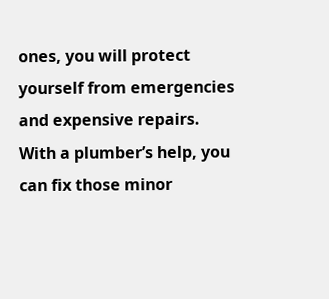ones, you will protect yourself from emergencies and expensive repairs. With a plumber’s help, you can fix those minor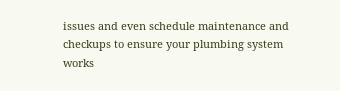issues and even schedule maintenance and checkups to ensure your plumbing system works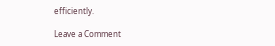efficiently.

Leave a Comment